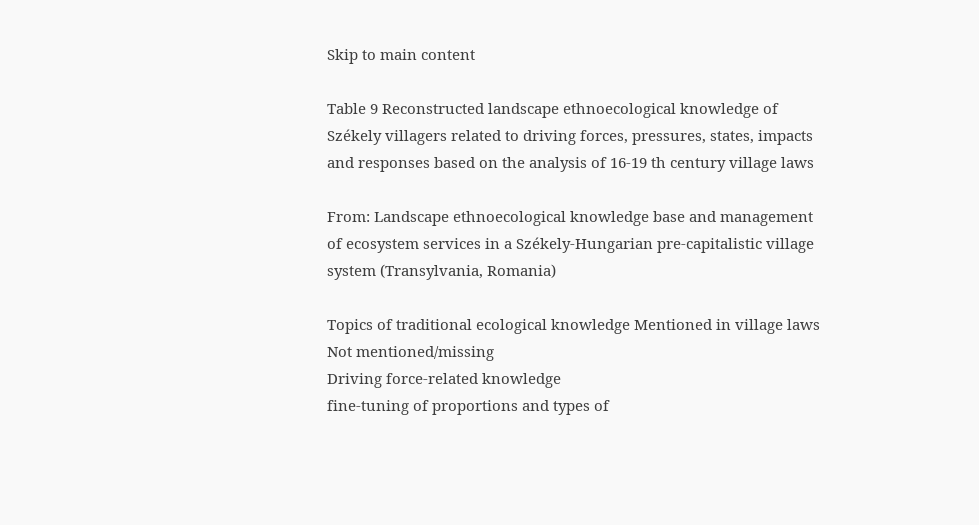Skip to main content

Table 9 Reconstructed landscape ethnoecological knowledge of Székely villagers related to driving forces, pressures, states, impacts and responses based on the analysis of 16-19 th century village laws

From: Landscape ethnoecological knowledge base and management of ecosystem services in a Székely-Hungarian pre-capitalistic village system (Transylvania, Romania)

Topics of traditional ecological knowledge Mentioned in village laws Not mentioned/missing
Driving force-related knowledge
fine-tuning of proportions and types of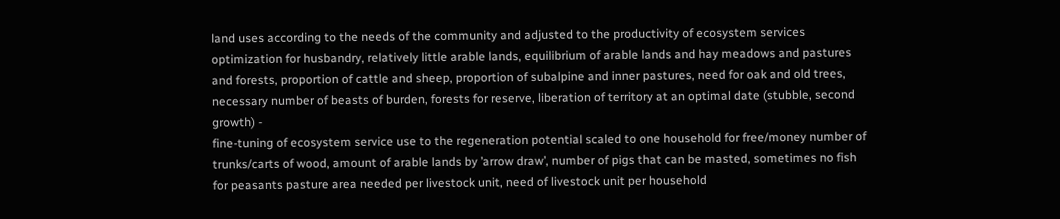land uses according to the needs of the community and adjusted to the productivity of ecosystem services optimization for husbandry, relatively little arable lands, equilibrium of arable lands and hay meadows and pastures and forests, proportion of cattle and sheep, proportion of subalpine and inner pastures, need for oak and old trees, necessary number of beasts of burden, forests for reserve, liberation of territory at an optimal date (stubble, second growth) -
fine-tuning of ecosystem service use to the regeneration potential scaled to one household for free/money number of trunks/carts of wood, amount of arable lands by ’arrow draw’, number of pigs that can be masted, sometimes no fish for peasants pasture area needed per livestock unit, need of livestock unit per household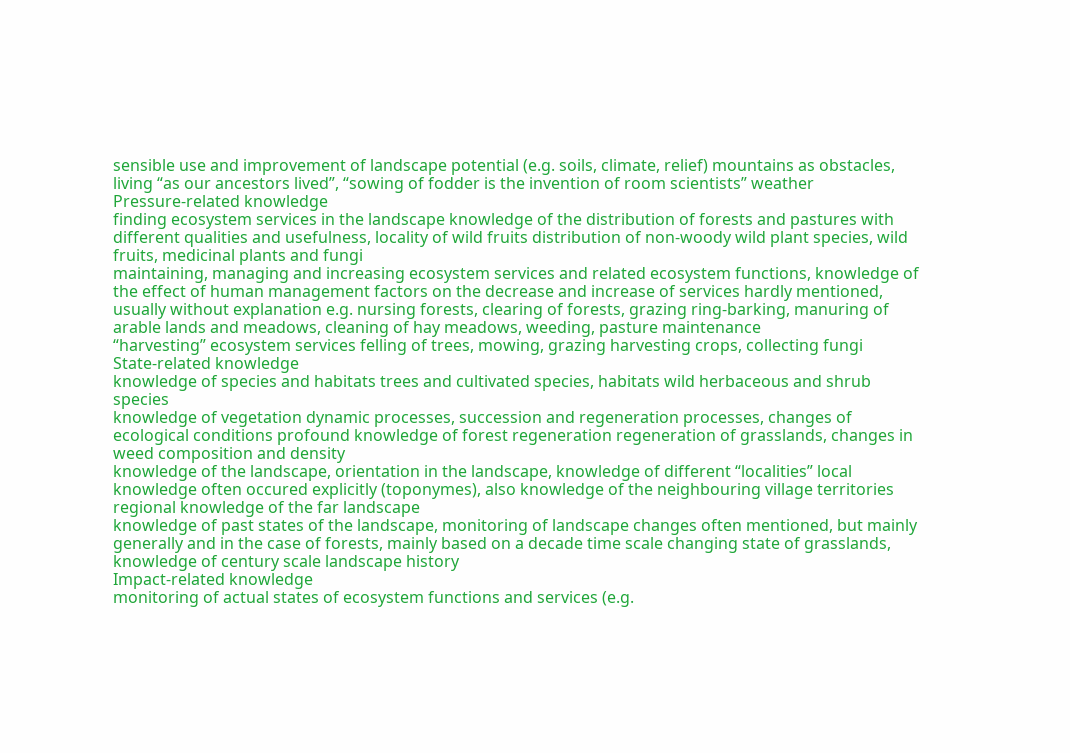sensible use and improvement of landscape potential (e.g. soils, climate, relief) mountains as obstacles, living “as our ancestors lived”, “sowing of fodder is the invention of room scientists” weather
Pressure-related knowledge
finding ecosystem services in the landscape knowledge of the distribution of forests and pastures with different qualities and usefulness, locality of wild fruits distribution of non-woody wild plant species, wild fruits, medicinal plants and fungi
maintaining, managing and increasing ecosystem services and related ecosystem functions, knowledge of the effect of human management factors on the decrease and increase of services hardly mentioned, usually without explanation e.g. nursing forests, clearing of forests, grazing ring-barking, manuring of arable lands and meadows, cleaning of hay meadows, weeding, pasture maintenance
“harvesting” ecosystem services felling of trees, mowing, grazing harvesting crops, collecting fungi
State-related knowledge
knowledge of species and habitats trees and cultivated species, habitats wild herbaceous and shrub species
knowledge of vegetation dynamic processes, succession and regeneration processes, changes of ecological conditions profound knowledge of forest regeneration regeneration of grasslands, changes in weed composition and density
knowledge of the landscape, orientation in the landscape, knowledge of different “localities” local knowledge often occured explicitly (toponymes), also knowledge of the neighbouring village territories regional knowledge of the far landscape
knowledge of past states of the landscape, monitoring of landscape changes often mentioned, but mainly generally and in the case of forests, mainly based on a decade time scale changing state of grasslands, knowledge of century scale landscape history
Impact-related knowledge
monitoring of actual states of ecosystem functions and services (e.g.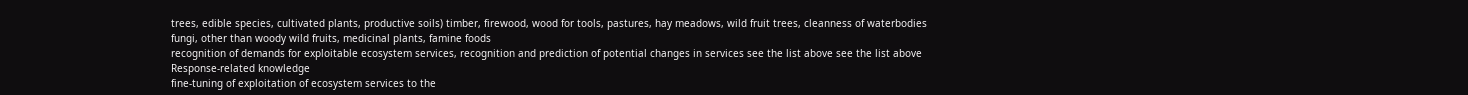trees, edible species, cultivated plants, productive soils) timber, firewood, wood for tools, pastures, hay meadows, wild fruit trees, cleanness of waterbodies fungi, other than woody wild fruits, medicinal plants, famine foods
recognition of demands for exploitable ecosystem services, recognition and prediction of potential changes in services see the list above see the list above
Response-related knowledge
fine-tuning of exploitation of ecosystem services to the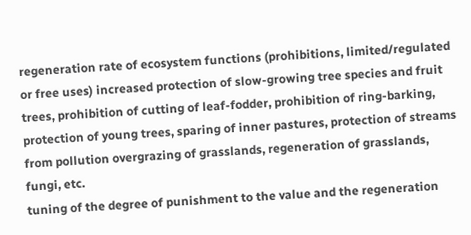regeneration rate of ecosystem functions (prohibitions, limited/regulated or free uses) increased protection of slow-growing tree species and fruit trees, prohibition of cutting of leaf-fodder, prohibition of ring-barking, protection of young trees, sparing of inner pastures, protection of streams from pollution overgrazing of grasslands, regeneration of grasslands, fungi, etc.
tuning of the degree of punishment to the value and the regeneration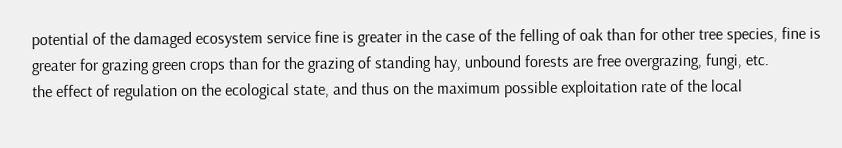potential of the damaged ecosystem service fine is greater in the case of the felling of oak than for other tree species, fine is greater for grazing green crops than for the grazing of standing hay, unbound forests are free overgrazing, fungi, etc.
the effect of regulation on the ecological state, and thus on the maximum possible exploitation rate of the local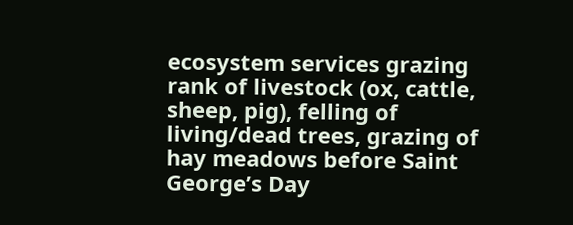ecosystem services grazing rank of livestock (ox, cattle, sheep, pig), felling of living/dead trees, grazing of hay meadows before Saint George’s Day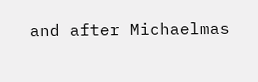and after Michaelmas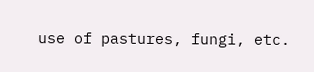use of pastures, fungi, etc.